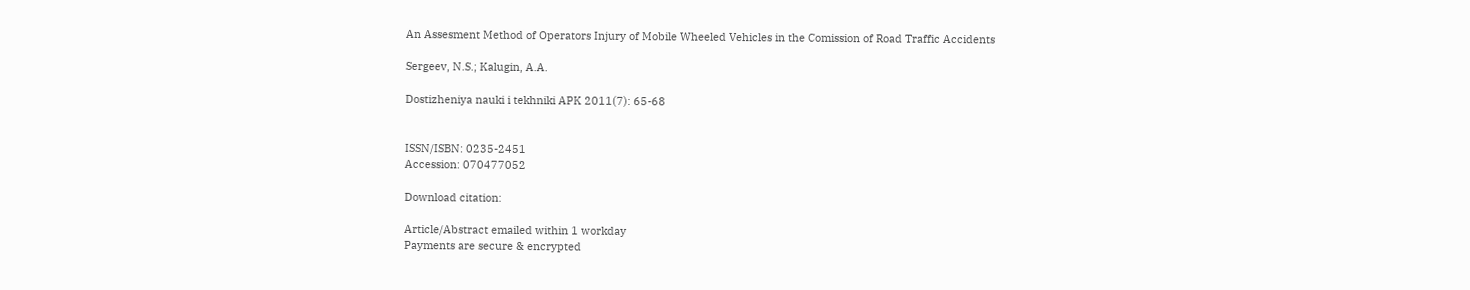An Assesment Method of Operators Injury of Mobile Wheeled Vehicles in the Comission of Road Traffic Accidents

Sergeev, N.S.; Kalugin, A.A.

Dostizheniya nauki i tekhniki APK 2011(7): 65-68


ISSN/ISBN: 0235-2451
Accession: 070477052

Download citation:

Article/Abstract emailed within 1 workday
Payments are secure & encrypted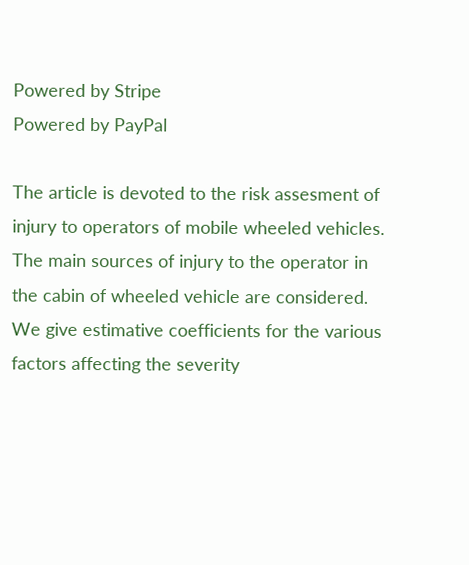Powered by Stripe
Powered by PayPal

The article is devoted to the risk assesment of injury to operators of mobile wheeled vehicles. The main sources of injury to the operator in the cabin of wheeled vehicle are considered. We give estimative coefficients for the various factors affecting the severity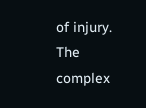of injury. The complex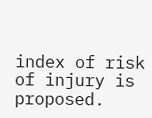index of risk of injury is proposed.